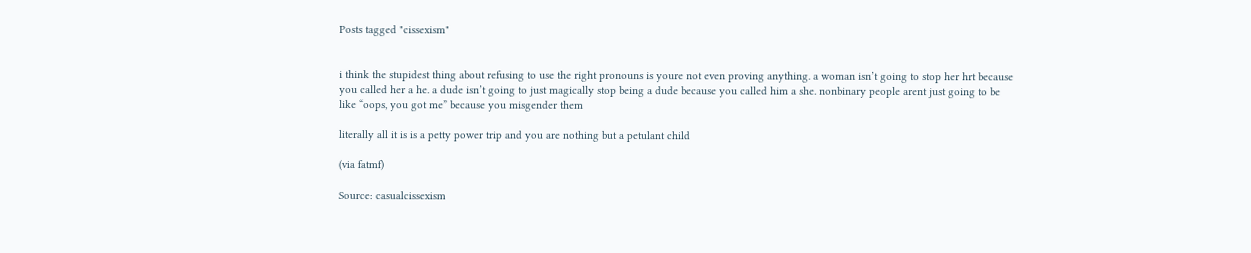Posts tagged "cissexism"


i think the stupidest thing about refusing to use the right pronouns is youre not even proving anything. a woman isn’t going to stop her hrt because you called her a he. a dude isn’t going to just magically stop being a dude because you called him a she. nonbinary people arent just going to be like “oops, you got me” because you misgender them

literally all it is is a petty power trip and you are nothing but a petulant child

(via fatmf)

Source: casualcissexism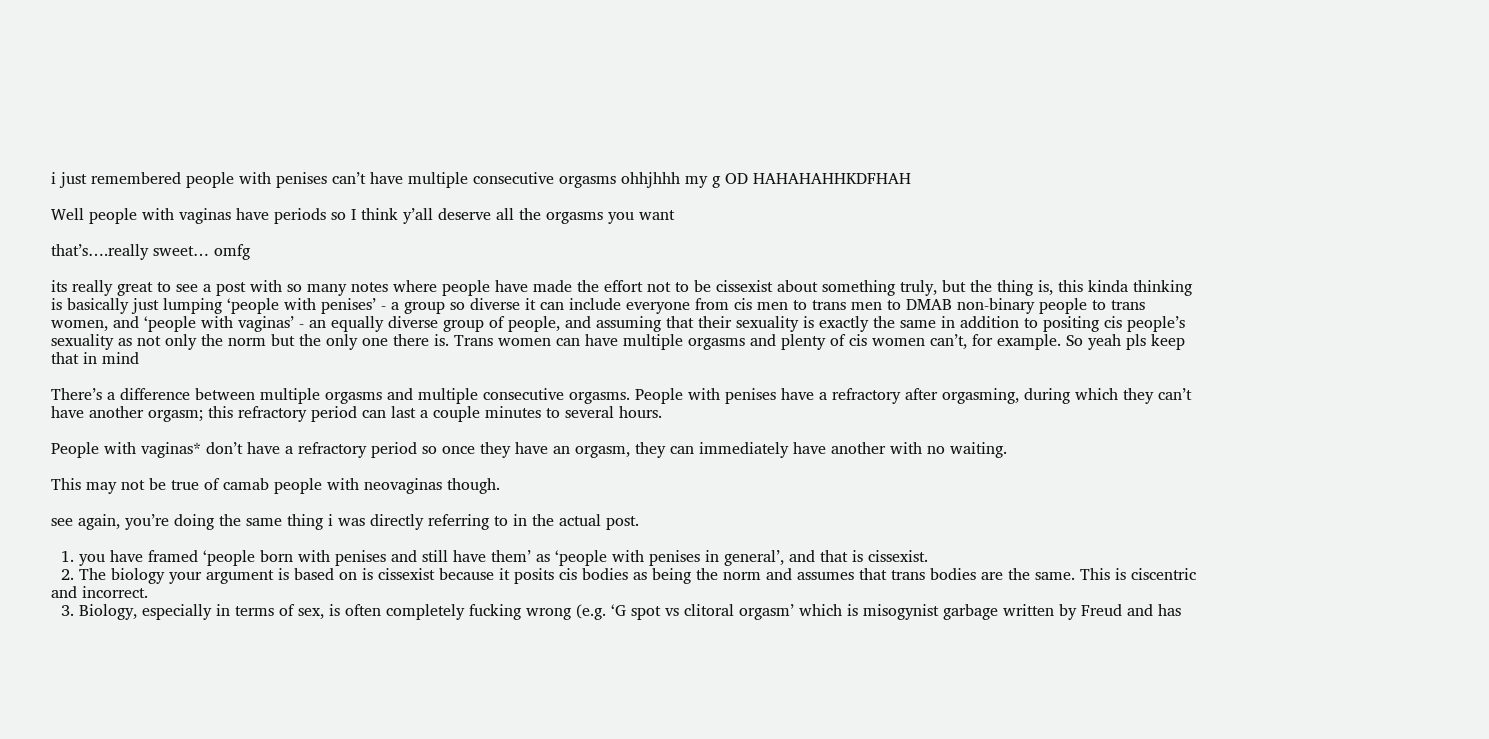i just remembered people with penises can’t have multiple consecutive orgasms ohhjhhh my g OD HAHAHAHHKDFHAH

Well people with vaginas have periods so I think y’all deserve all the orgasms you want

that’s….really sweet… omfg

its really great to see a post with so many notes where people have made the effort not to be cissexist about something truly, but the thing is, this kinda thinking is basically just lumping ‘people with penises’ - a group so diverse it can include everyone from cis men to trans men to DMAB non-binary people to trans women, and ‘people with vaginas’ - an equally diverse group of people, and assuming that their sexuality is exactly the same in addition to positing cis people’s sexuality as not only the norm but the only one there is. Trans women can have multiple orgasms and plenty of cis women can’t, for example. So yeah pls keep that in mind

There’s a difference between multiple orgasms and multiple consecutive orgasms. People with penises have a refractory after orgasming, during which they can’t have another orgasm; this refractory period can last a couple minutes to several hours.

People with vaginas* don’t have a refractory period so once they have an orgasm, they can immediately have another with no waiting.

This may not be true of camab people with neovaginas though.

see again, you’re doing the same thing i was directly referring to in the actual post.

  1. you have framed ‘people born with penises and still have them’ as ‘people with penises in general’, and that is cissexist.
  2. The biology your argument is based on is cissexist because it posits cis bodies as being the norm and assumes that trans bodies are the same. This is ciscentric and incorrect.
  3. Biology, especially in terms of sex, is often completely fucking wrong (e.g. ‘G spot vs clitoral orgasm’ which is misogynist garbage written by Freud and has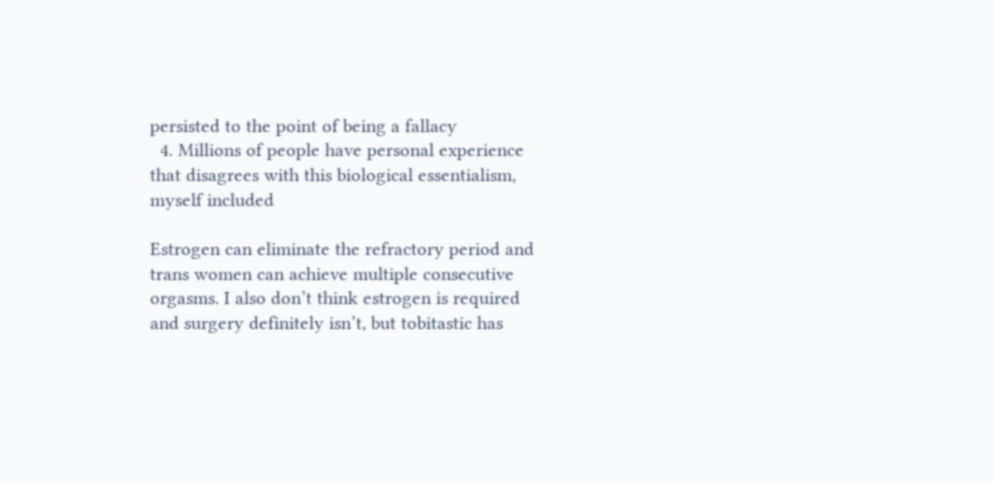persisted to the point of being a fallacy
  4. Millions of people have personal experience that disagrees with this biological essentialism, myself included

Estrogen can eliminate the refractory period and trans women can achieve multiple consecutive orgasms. I also don’t think estrogen is required and surgery definitely isn’t, but tobitastic has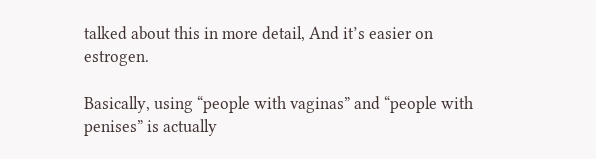talked about this in more detail, And it’s easier on estrogen.

Basically, using “people with vaginas” and “people with penises” is actually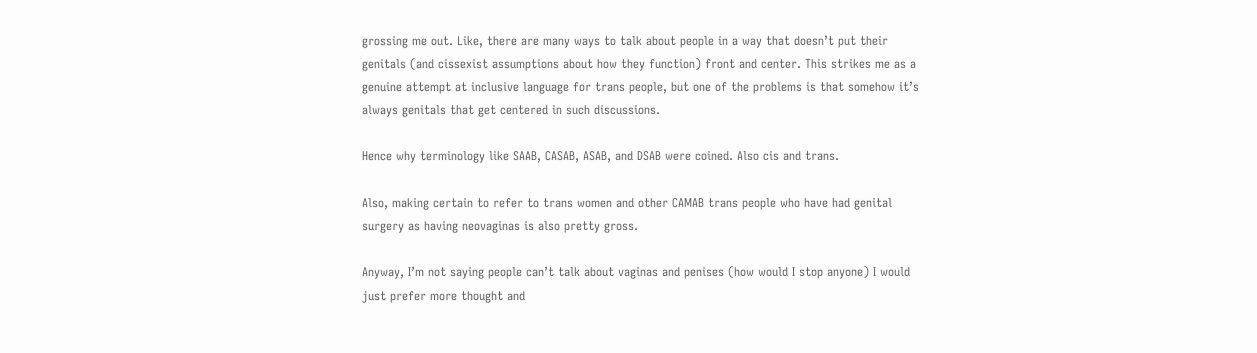grossing me out. Like, there are many ways to talk about people in a way that doesn’t put their genitals (and cissexist assumptions about how they function) front and center. This strikes me as a genuine attempt at inclusive language for trans people, but one of the problems is that somehow it’s always genitals that get centered in such discussions.

Hence why terminology like SAAB, CASAB, ASAB, and DSAB were coined. Also cis and trans.

Also, making certain to refer to trans women and other CAMAB trans people who have had genital surgery as having neovaginas is also pretty gross.

Anyway, I’m not saying people can’t talk about vaginas and penises (how would I stop anyone) I would just prefer more thought and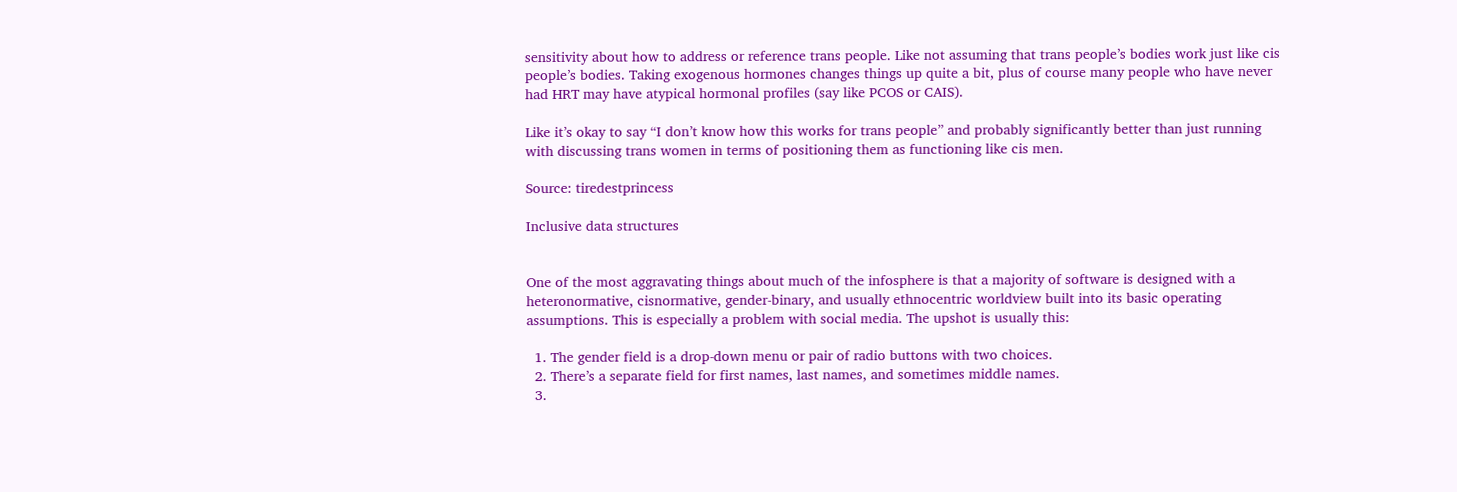sensitivity about how to address or reference trans people. Like not assuming that trans people’s bodies work just like cis people’s bodies. Taking exogenous hormones changes things up quite a bit, plus of course many people who have never had HRT may have atypical hormonal profiles (say like PCOS or CAIS).

Like it’s okay to say “I don’t know how this works for trans people” and probably significantly better than just running with discussing trans women in terms of positioning them as functioning like cis men.

Source: tiredestprincess

Inclusive data structures


One of the most aggravating things about much of the infosphere is that a majority of software is designed with a heteronormative, cisnormative, gender-binary, and usually ethnocentric worldview built into its basic operating assumptions. This is especially a problem with social media. The upshot is usually this:

  1. The gender field is a drop-down menu or pair of radio buttons with two choices.
  2. There’s a separate field for first names, last names, and sometimes middle names.
  3.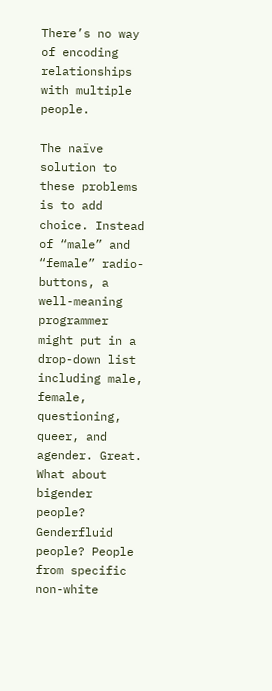There’s no way of encoding relationships with multiple people.

The naïve solution to these problems is to add choice. Instead of “male” and “female” radio-buttons, a well-meaning programmer might put in a drop-down list including male, female, questioning, queer, and agender. Great. What about bigender people? Genderfluid people? People from specific non-white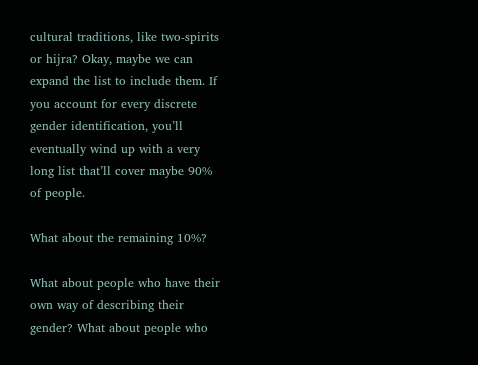cultural traditions, like two-spirits or hijra? Okay, maybe we can expand the list to include them. If you account for every discrete gender identification, you’ll eventually wind up with a very long list that’ll cover maybe 90% of people.

What about the remaining 10%?

What about people who have their own way of describing their gender? What about people who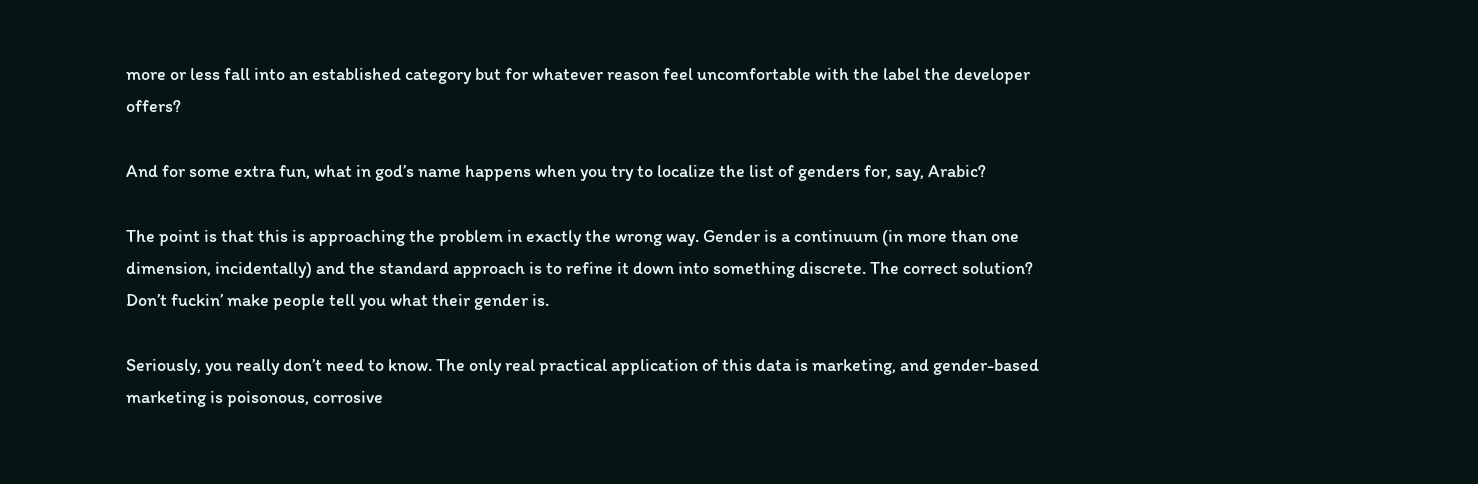more or less fall into an established category but for whatever reason feel uncomfortable with the label the developer offers?

And for some extra fun, what in god’s name happens when you try to localize the list of genders for, say, Arabic?

The point is that this is approaching the problem in exactly the wrong way. Gender is a continuum (in more than one dimension, incidentally) and the standard approach is to refine it down into something discrete. The correct solution? Don’t fuckin’ make people tell you what their gender is.

Seriously, you really don’t need to know. The only real practical application of this data is marketing, and gender-based marketing is poisonous, corrosive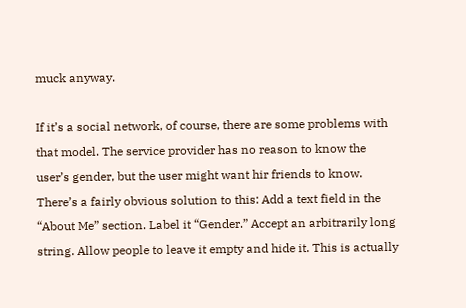muck anyway.

If it’s a social network, of course, there are some problems with that model. The service provider has no reason to know the user’s gender, but the user might want hir friends to know. There’s a fairly obvious solution to this: Add a text field in the “About Me” section. Label it “Gender.” Accept an arbitrarily long string. Allow people to leave it empty and hide it. This is actually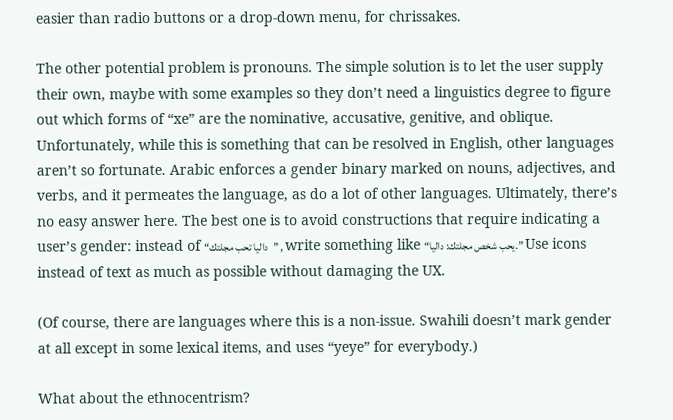easier than radio buttons or a drop-down menu, for chrissakes.

The other potential problem is pronouns. The simple solution is to let the user supply their own, maybe with some examples so they don’t need a linguistics degree to figure out which forms of “xe” are the nominative, accusative, genitive, and oblique. Unfortunately, while this is something that can be resolved in English, other languages aren’t so fortunate. Arabic enforces a gender binary marked on nouns, adjectives, and verbs, and it permeates the language, as do a lot of other languages. Ultimately, there’s no easy answer here. The best one is to avoid constructions that require indicating a user’s gender: instead of “داليا تحب مجلتك” , write something like “يحب شخص مجلتك: داليا.” Use icons instead of text as much as possible without damaging the UX.

(Of course, there are languages where this is a non-issue. Swahili doesn’t mark gender at all except in some lexical items, and uses “yeye” for everybody.)

What about the ethnocentrism?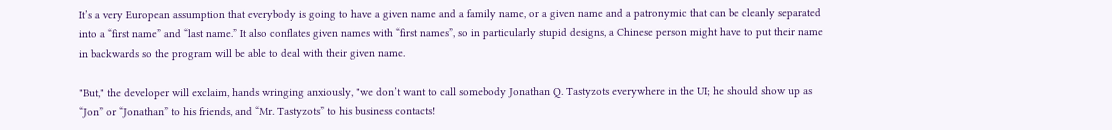It’s a very European assumption that everybody is going to have a given name and a family name, or a given name and a patronymic that can be cleanly separated into a “first name” and “last name.” It also conflates given names with “first names”, so in particularly stupid designs, a Chinese person might have to put their name in backwards so the program will be able to deal with their given name.

"But," the developer will exclaim, hands wringing anxiously, "we don’t want to call somebody Jonathan Q. Tastyzots everywhere in the UI; he should show up as “Jon” or “Jonathan” to his friends, and “Mr. Tastyzots” to his business contacts!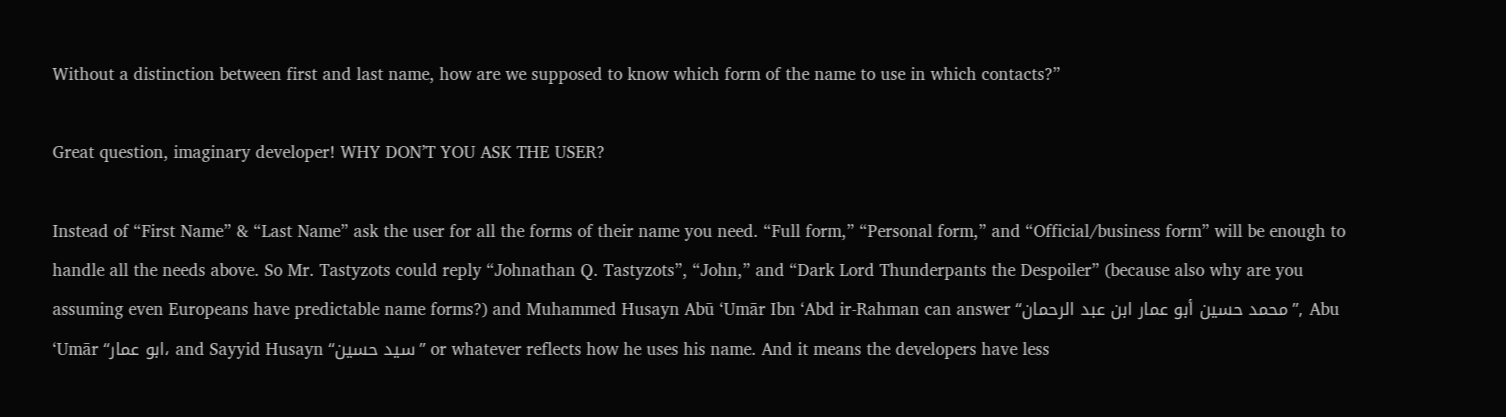Without a distinction between first and last name, how are we supposed to know which form of the name to use in which contacts?”

Great question, imaginary developer! WHY DON’T YOU ASK THE USER?

Instead of “First Name” & “Last Name” ask the user for all the forms of their name you need. “Full form,” “Personal form,” and “Official/business form” will be enough to handle all the needs above. So Mr. Tastyzots could reply “Johnathan Q. Tastyzots”, “John,” and “Dark Lord Thunderpants the Despoiler” (because also why are you assuming even Europeans have predictable name forms?) and Muhammed Husayn Abū ‘Umār Ibn ‘Abd ir-Rahman can answer “محمد حسين أبو عمار ابن عبد الرحمان”, Abu ‘Umār “ابو عمار، and Sayyid Husayn “سيد حسين” or whatever reflects how he uses his name. And it means the developers have less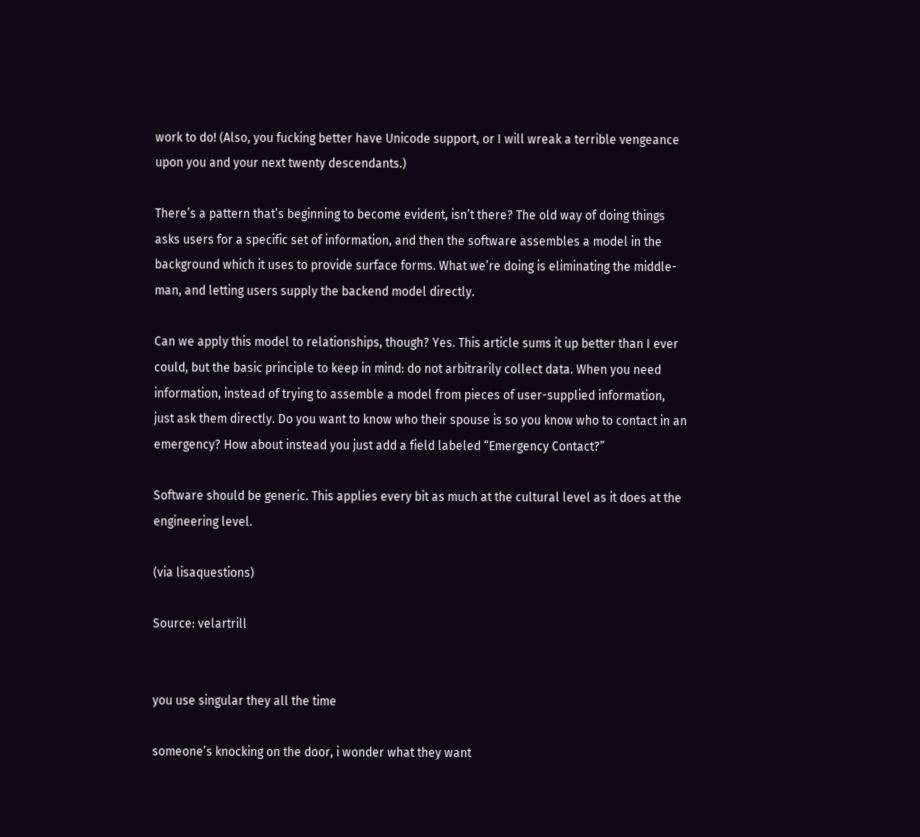work to do! (Also, you fucking better have Unicode support, or I will wreak a terrible vengeance upon you and your next twenty descendants.)

There’s a pattern that’s beginning to become evident, isn’t there? The old way of doing things asks users for a specific set of information, and then the software assembles a model in the background which it uses to provide surface forms. What we’re doing is eliminating the middle-man, and letting users supply the backend model directly.

Can we apply this model to relationships, though? Yes. This article sums it up better than I ever could, but the basic principle to keep in mind: do not arbitrarily collect data. When you need information, instead of trying to assemble a model from pieces of user-supplied information, just ask them directly. Do you want to know who their spouse is so you know who to contact in an emergency? How about instead you just add a field labeled “Emergency Contact?”

Software should be generic. This applies every bit as much at the cultural level as it does at the engineering level.

(via lisaquestions)

Source: velartrill


you use singular they all the time

someone’s knocking on the door, i wonder what they want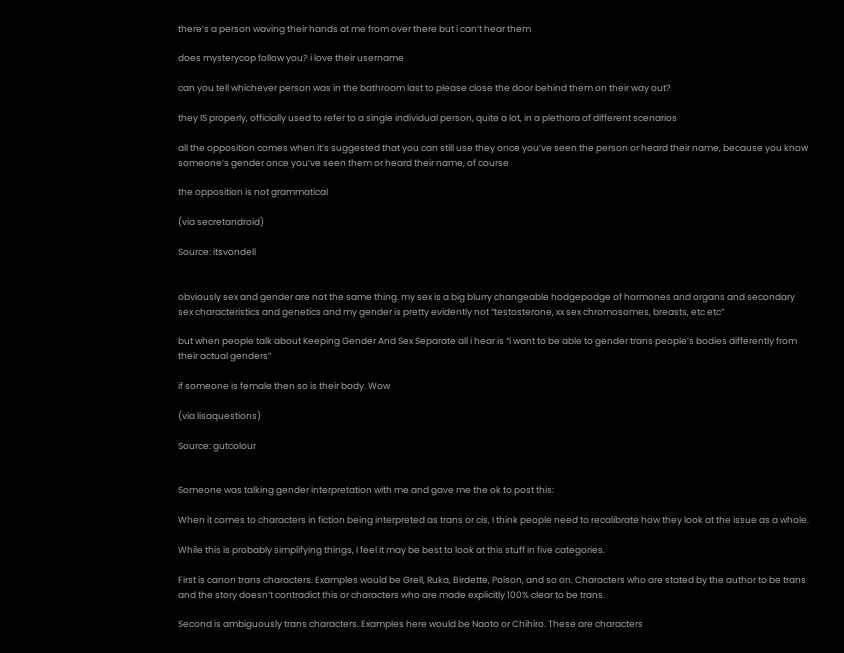there’s a person waving their hands at me from over there but i can’t hear them

does mysterycop follow you? i love their username

can you tell whichever person was in the bathroom last to please close the door behind them on their way out?

they IS properly, officially used to refer to a single individual person, quite a lot, in a plethora of different scenarios

all the opposition comes when it’s suggested that you can still use they once you’ve seen the person or heard their name, because you know someone’s gender once you’ve seen them or heard their name, of course

the opposition is not grammatical

(via secretandroid)

Source: itsvondell


obviously sex and gender are not the same thing. my sex is a big blurry changeable hodgepodge of hormones and organs and secondary sex characteristics and genetics and my gender is pretty evidently not “testosterone, xx sex chromosomes, breasts, etc etc”

but when people talk about Keeping Gender And Sex Separate all i hear is “i want to be able to gender trans people’s bodies differently from their actual genders”

if someone is female then so is their body. Wow

(via lisaquestions)

Source: gutcolour


Someone was talking gender interpretation with me and gave me the ok to post this:

When it comes to characters in fiction being interpreted as trans or cis, I think people need to recalibrate how they look at the issue as a whole.

While this is probably simplifying things, I feel it may be best to look at this stuff in five categories.

First is canon trans characters. Examples would be Grell, Ruka, Birdette, Poison, and so on. Characters who are stated by the author to be trans and the story doesn’t contradict this or characters who are made explicitly 100% clear to be trans.

Second is ambiguously trans characters. Examples here would be Naoto or Chihiro. These are characters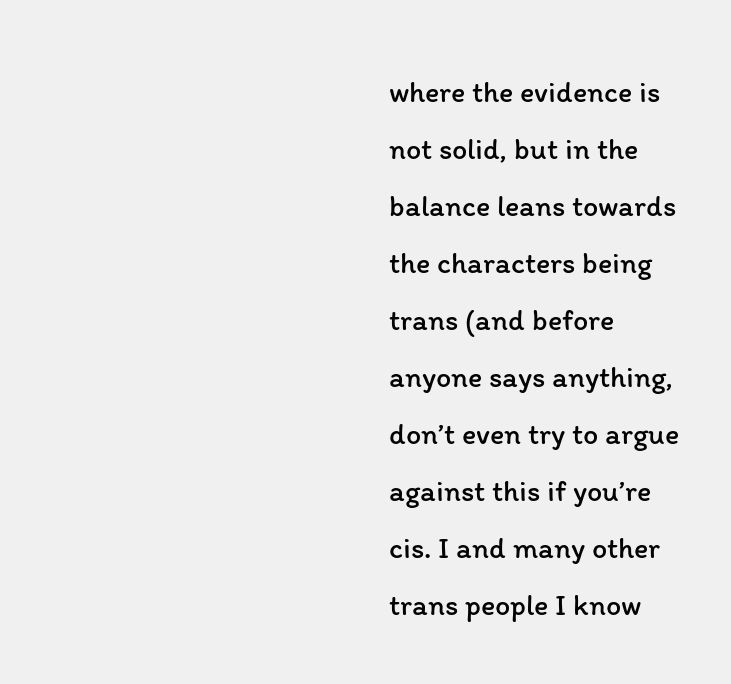where the evidence is not solid, but in the balance leans towards the characters being trans (and before anyone says anything, don’t even try to argue against this if you’re cis. I and many other trans people I know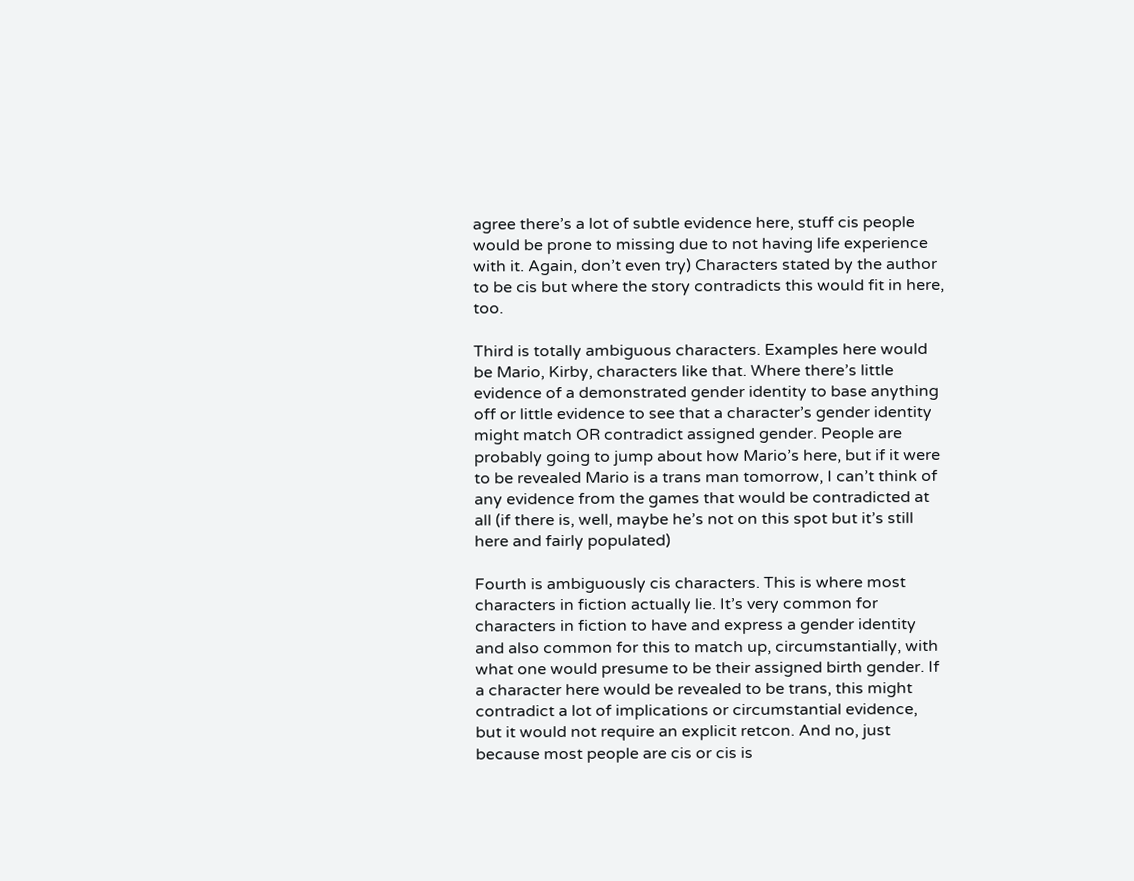agree there’s a lot of subtle evidence here, stuff cis people would be prone to missing due to not having life experience with it. Again, don’t even try) Characters stated by the author to be cis but where the story contradicts this would fit in here, too.

Third is totally ambiguous characters. Examples here would be Mario, Kirby, characters like that. Where there’s little evidence of a demonstrated gender identity to base anything off or little evidence to see that a character’s gender identity might match OR contradict assigned gender. People are probably going to jump about how Mario’s here, but if it were to be revealed Mario is a trans man tomorrow, I can’t think of any evidence from the games that would be contradicted at all (if there is, well, maybe he’s not on this spot but it’s still here and fairly populated)

Fourth is ambiguously cis characters. This is where most characters in fiction actually lie. It’s very common for characters in fiction to have and express a gender identity and also common for this to match up, circumstantially, with what one would presume to be their assigned birth gender. If a character here would be revealed to be trans, this might contradict a lot of implications or circumstantial evidence, but it would not require an explicit retcon. And no, just because most people are cis or cis is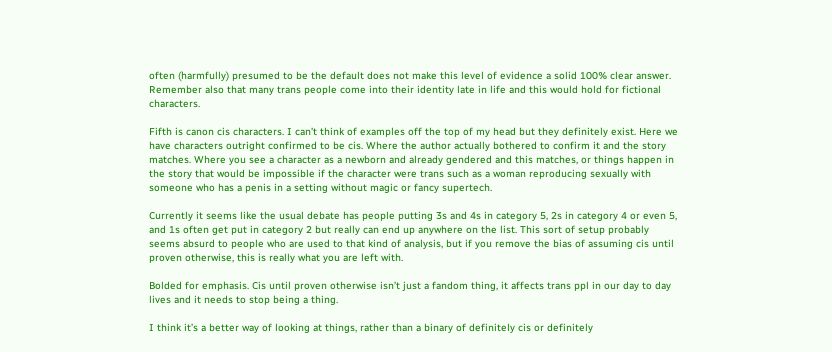often (harmfully) presumed to be the default does not make this level of evidence a solid 100% clear answer. Remember also that many trans people come into their identity late in life and this would hold for fictional characters.

Fifth is canon cis characters. I can’t think of examples off the top of my head but they definitely exist. Here we have characters outright confirmed to be cis. Where the author actually bothered to confirm it and the story matches. Where you see a character as a newborn and already gendered and this matches, or things happen in the story that would be impossible if the character were trans such as a woman reproducing sexually with someone who has a penis in a setting without magic or fancy supertech.

Currently it seems like the usual debate has people putting 3s and 4s in category 5, 2s in category 4 or even 5, and 1s often get put in category 2 but really can end up anywhere on the list. This sort of setup probably seems absurd to people who are used to that kind of analysis, but if you remove the bias of assuming cis until proven otherwise, this is really what you are left with.

Bolded for emphasis. Cis until proven otherwise isn’t just a fandom thing, it affects trans ppl in our day to day lives and it needs to stop being a thing.

I think it’s a better way of looking at things, rather than a binary of definitely cis or definitely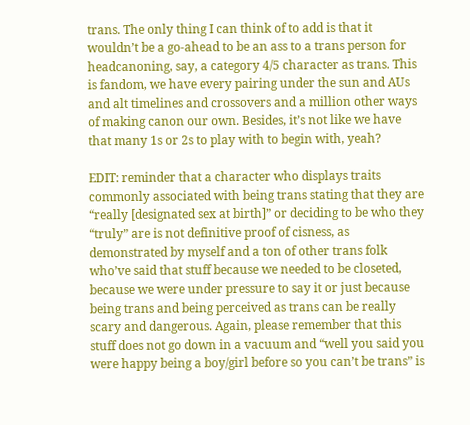trans. The only thing I can think of to add is that it wouldn’t be a go-ahead to be an ass to a trans person for headcanoning, say, a category 4/5 character as trans. This is fandom, we have every pairing under the sun and AUs and alt timelines and crossovers and a million other ways of making canon our own. Besides, it’s not like we have that many 1s or 2s to play with to begin with, yeah?

EDIT: reminder that a character who displays traits commonly associated with being trans stating that they are “really [designated sex at birth]” or deciding to be who they “truly” are is not definitive proof of cisness, as demonstrated by myself and a ton of other trans folk who’ve said that stuff because we needed to be closeted, because we were under pressure to say it or just because being trans and being perceived as trans can be really scary and dangerous. Again, please remember that this stuff does not go down in a vacuum and “well you said you were happy being a boy/girl before so you can’t be trans” is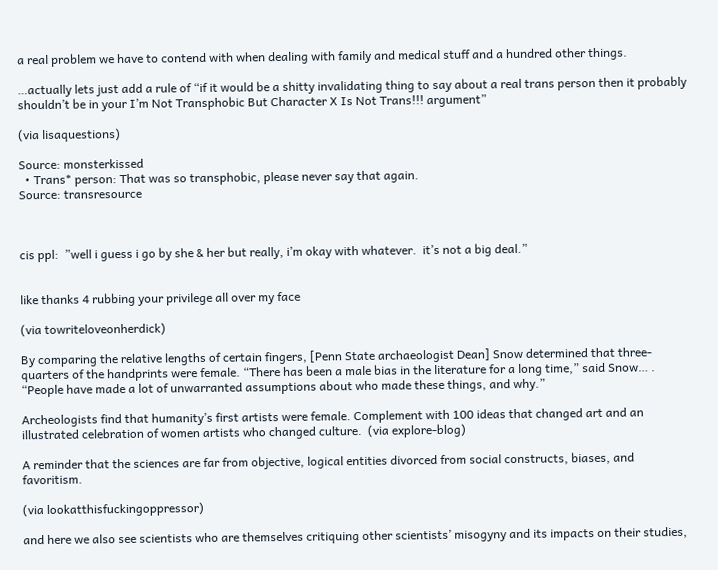a real problem we have to contend with when dealing with family and medical stuff and a hundred other things.

…actually lets just add a rule of “if it would be a shitty invalidating thing to say about a real trans person then it probably shouldn’t be in your I’m Not Transphobic But Character X Is Not Trans!!! argument”

(via lisaquestions)

Source: monsterkissed
  • Trans* person: That was so transphobic, please never say that again.
Source: transresource



cis ppl:  ”well i guess i go by she & her but really, i’m okay with whatever.  it’s not a big deal.”


like thanks 4 rubbing your privilege all over my face

(via towriteloveonherdick)

By comparing the relative lengths of certain fingers, [Penn State archaeologist Dean] Snow determined that three-quarters of the handprints were female. “There has been a male bias in the literature for a long time,” said Snow… . “People have made a lot of unwarranted assumptions about who made these things, and why.”

Archeologists find that humanity’s first artists were female. Complement with 100 ideas that changed art and an illustrated celebration of women artists who changed culture.  (via explore-blog)

A reminder that the sciences are far from objective, logical entities divorced from social constructs, biases, and favoritism.

(via lookatthisfuckingoppressor)

and here we also see scientists who are themselves critiquing other scientists’ misogyny and its impacts on their studies,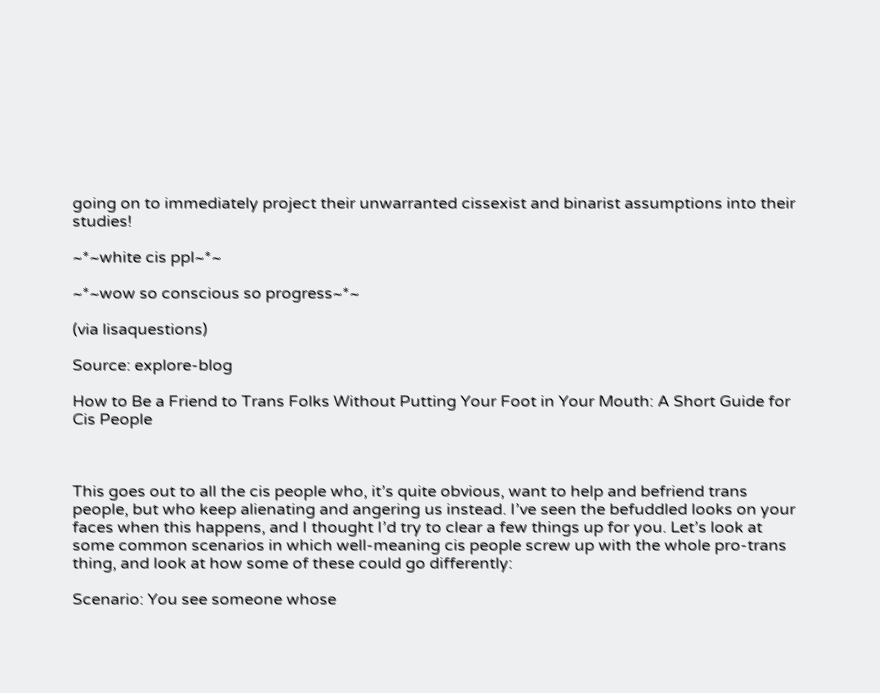going on to immediately project their unwarranted cissexist and binarist assumptions into their studies!

~*~white cis ppl~*~

~*~wow so conscious so progress~*~

(via lisaquestions)

Source: explore-blog

How to Be a Friend to Trans Folks Without Putting Your Foot in Your Mouth: A Short Guide for Cis People



This goes out to all the cis people who, it’s quite obvious, want to help and befriend trans people, but who keep alienating and angering us instead. I’ve seen the befuddled looks on your faces when this happens, and I thought I’d try to clear a few things up for you. Let’s look at some common scenarios in which well-meaning cis people screw up with the whole pro-trans thing, and look at how some of these could go differently:

Scenario: You see someone whose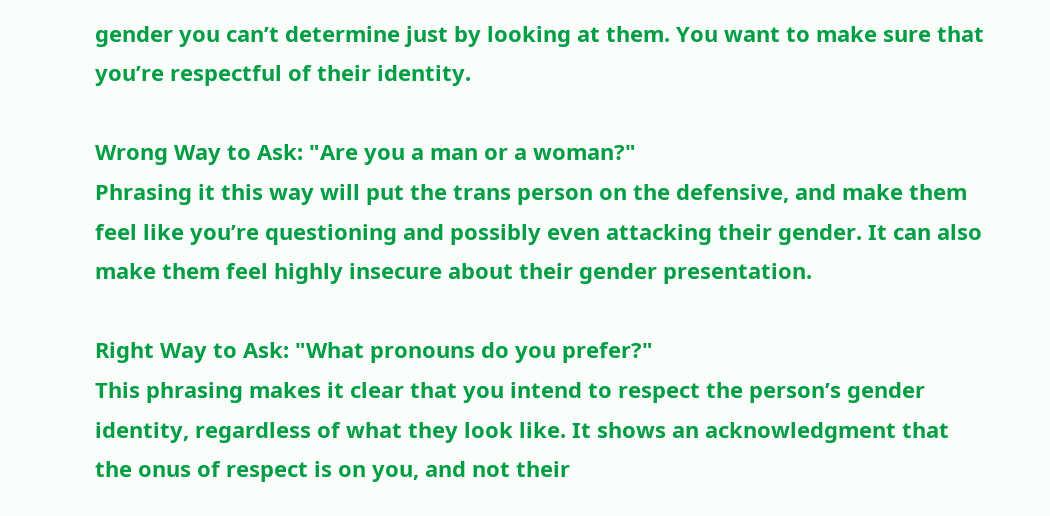gender you can’t determine just by looking at them. You want to make sure that you’re respectful of their identity.

Wrong Way to Ask: "Are you a man or a woman?"
Phrasing it this way will put the trans person on the defensive, and make them feel like you’re questioning and possibly even attacking their gender. It can also make them feel highly insecure about their gender presentation.

Right Way to Ask: "What pronouns do you prefer?"
This phrasing makes it clear that you intend to respect the person’s gender identity, regardless of what they look like. It shows an acknowledgment that the onus of respect is on you, and not their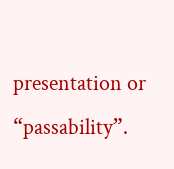presentation or “passability”.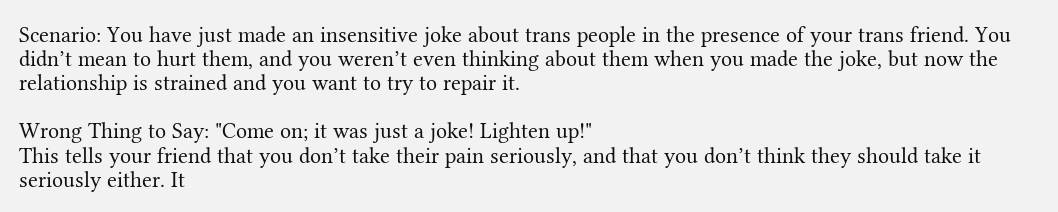Scenario: You have just made an insensitive joke about trans people in the presence of your trans friend. You didn’t mean to hurt them, and you weren’t even thinking about them when you made the joke, but now the relationship is strained and you want to try to repair it.

Wrong Thing to Say: "Come on; it was just a joke! Lighten up!"
This tells your friend that you don’t take their pain seriously, and that you don’t think they should take it seriously either. It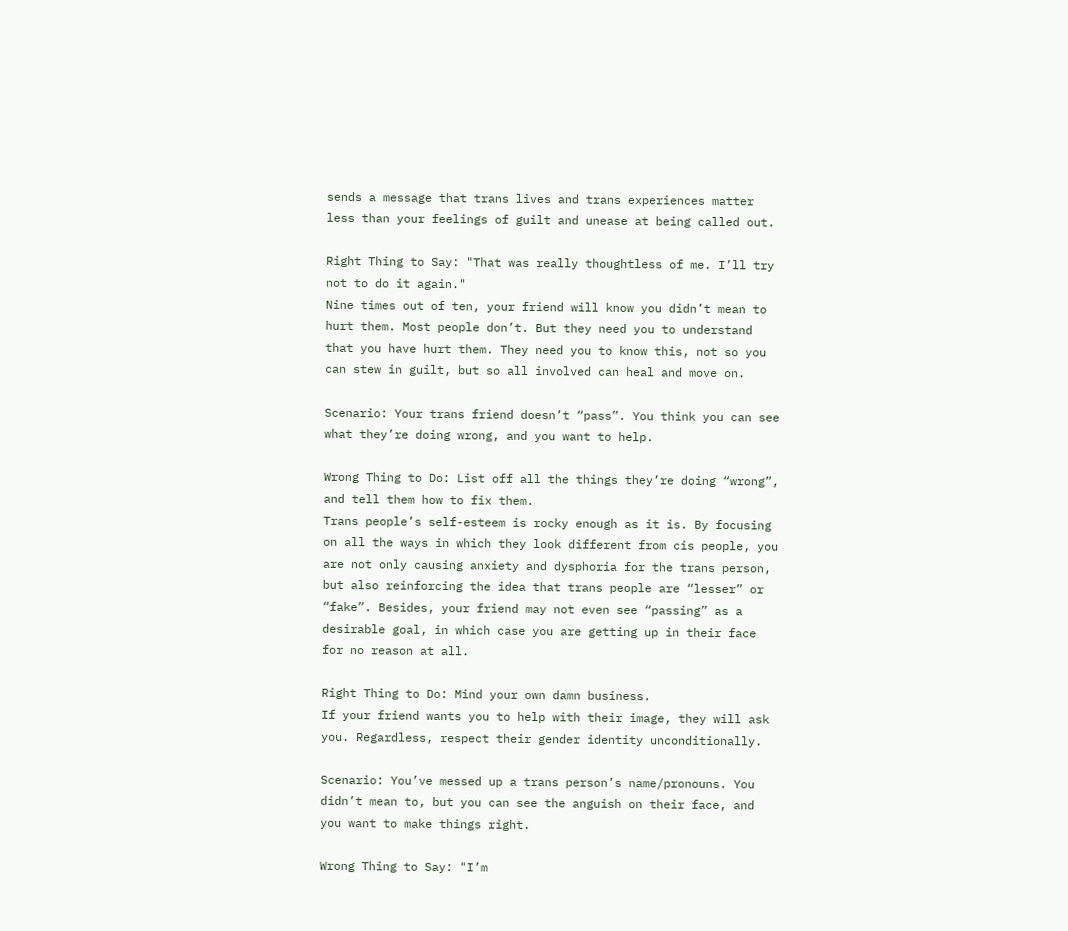sends a message that trans lives and trans experiences matter less than your feelings of guilt and unease at being called out.

Right Thing to Say: "That was really thoughtless of me. I’ll try not to do it again."
Nine times out of ten, your friend will know you didn’t mean to hurt them. Most people don’t. But they need you to understand that you have hurt them. They need you to know this, not so you can stew in guilt, but so all involved can heal and move on.

Scenario: Your trans friend doesn’t “pass”. You think you can see what they’re doing wrong, and you want to help.

Wrong Thing to Do: List off all the things they’re doing “wrong”, and tell them how to fix them.
Trans people’s self-esteem is rocky enough as it is. By focusing on all the ways in which they look different from cis people, you are not only causing anxiety and dysphoria for the trans person, but also reinforcing the idea that trans people are “lesser” or “fake”. Besides, your friend may not even see “passing” as a desirable goal, in which case you are getting up in their face for no reason at all.

Right Thing to Do: Mind your own damn business.
If your friend wants you to help with their image, they will ask you. Regardless, respect their gender identity unconditionally.

Scenario: You’ve messed up a trans person’s name/pronouns. You didn’t mean to, but you can see the anguish on their face, and you want to make things right.

Wrong Thing to Say: "I’m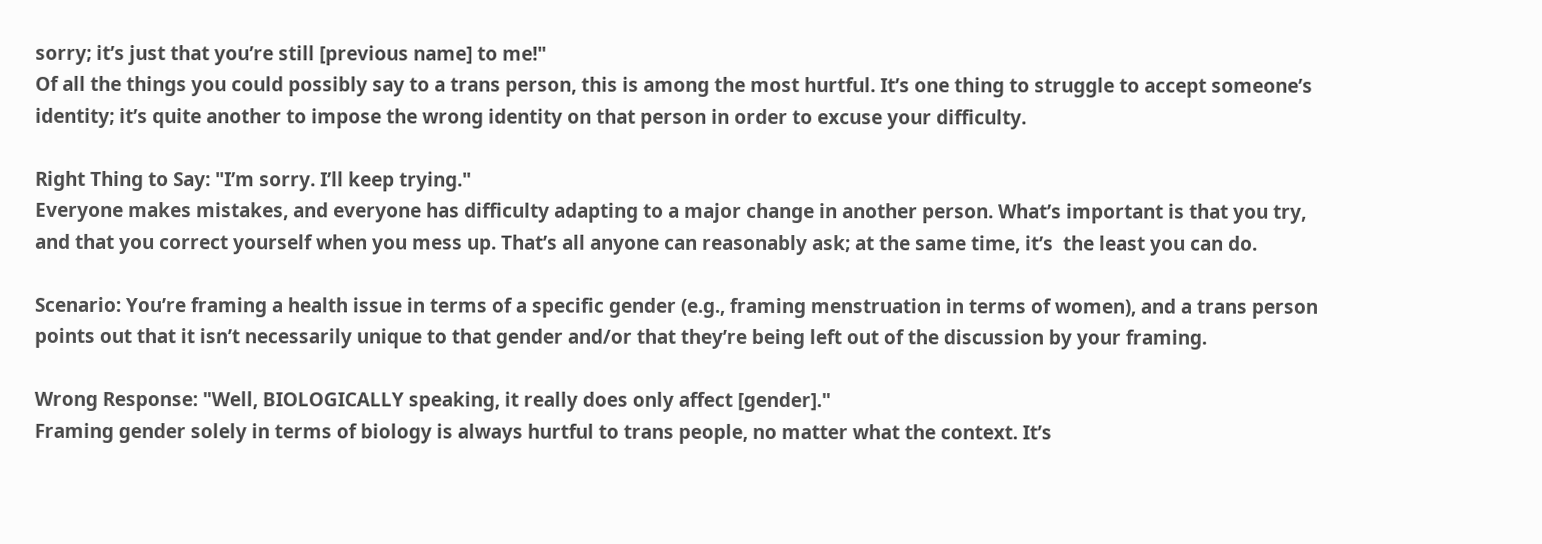sorry; it’s just that you’re still [previous name] to me!"
Of all the things you could possibly say to a trans person, this is among the most hurtful. It’s one thing to struggle to accept someone’s identity; it’s quite another to impose the wrong identity on that person in order to excuse your difficulty.

Right Thing to Say: "I’m sorry. I’ll keep trying."
Everyone makes mistakes, and everyone has difficulty adapting to a major change in another person. What’s important is that you try, and that you correct yourself when you mess up. That’s all anyone can reasonably ask; at the same time, it’s  the least you can do.

Scenario: You’re framing a health issue in terms of a specific gender (e.g., framing menstruation in terms of women), and a trans person points out that it isn’t necessarily unique to that gender and/or that they’re being left out of the discussion by your framing.

Wrong Response: "Well, BIOLOGICALLY speaking, it really does only affect [gender]."
Framing gender solely in terms of biology is always hurtful to trans people, no matter what the context. It’s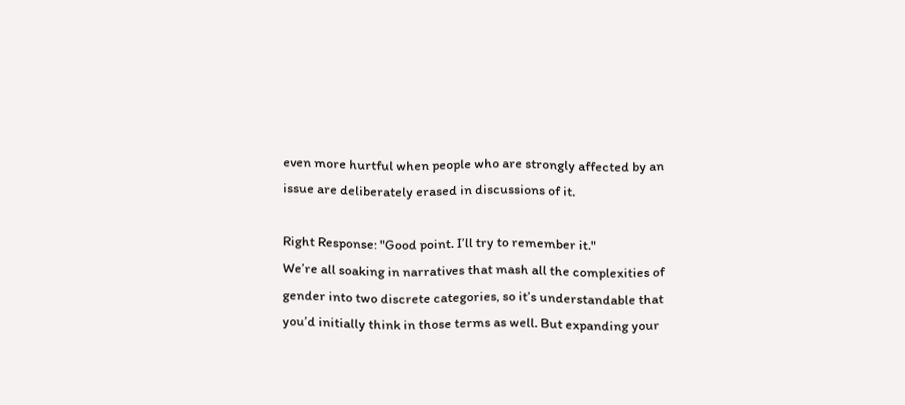even more hurtful when people who are strongly affected by an issue are deliberately erased in discussions of it.

Right Response: "Good point. I’ll try to remember it."
We’re all soaking in narratives that mash all the complexities of gender into two discrete categories, so it’s understandable that you’d initially think in those terms as well. But expanding your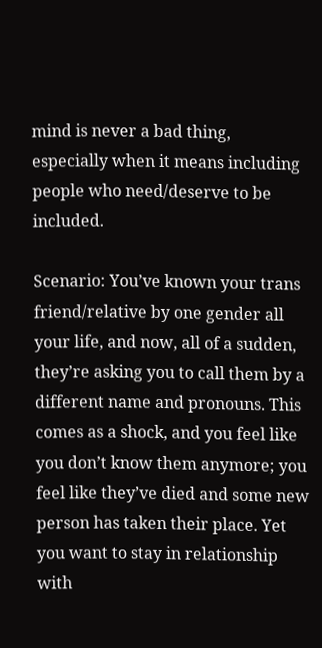mind is never a bad thing, especially when it means including people who need/deserve to be included.

Scenario: You’ve known your trans friend/relative by one gender all your life, and now, all of a sudden, they’re asking you to call them by a different name and pronouns. This comes as a shock, and you feel like you don’t know them anymore; you feel like they’ve died and some new person has taken their place. Yet you want to stay in relationship with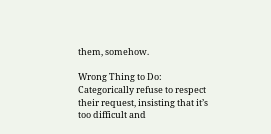them, somehow.

Wrong Thing to Do: Categorically refuse to respect their request, insisting that it’s too difficult and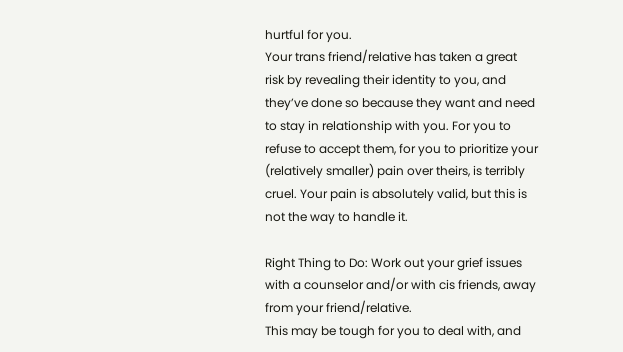hurtful for you.
Your trans friend/relative has taken a great risk by revealing their identity to you, and they’ve done so because they want and need to stay in relationship with you. For you to refuse to accept them, for you to prioritize your (relatively smaller) pain over theirs, is terribly cruel. Your pain is absolutely valid, but this is not the way to handle it.

Right Thing to Do: Work out your grief issues with a counselor and/or with cis friends, away from your friend/relative.
This may be tough for you to deal with, and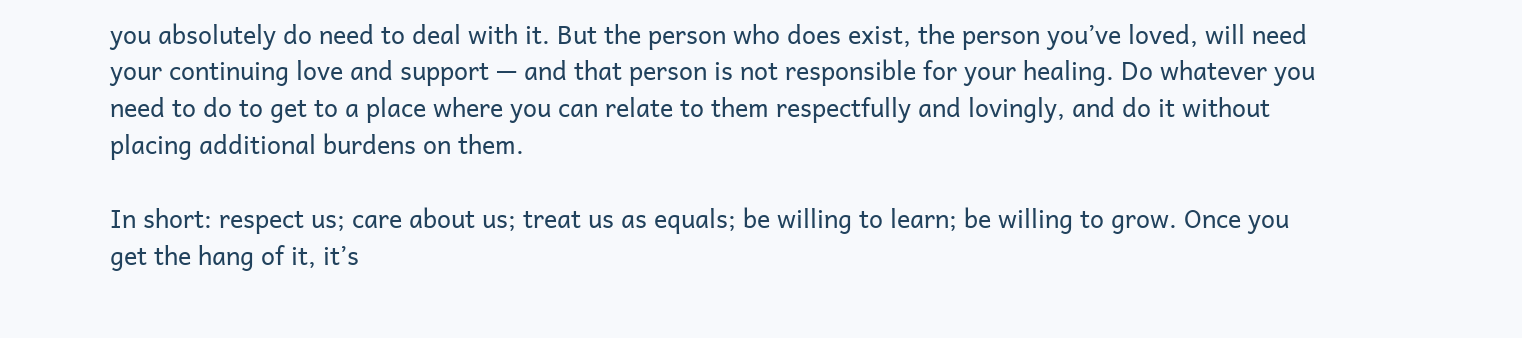you absolutely do need to deal with it. But the person who does exist, the person you’ve loved, will need your continuing love and support — and that person is not responsible for your healing. Do whatever you need to do to get to a place where you can relate to them respectfully and lovingly, and do it without placing additional burdens on them.

In short: respect us; care about us; treat us as equals; be willing to learn; be willing to grow. Once you get the hang of it, it’s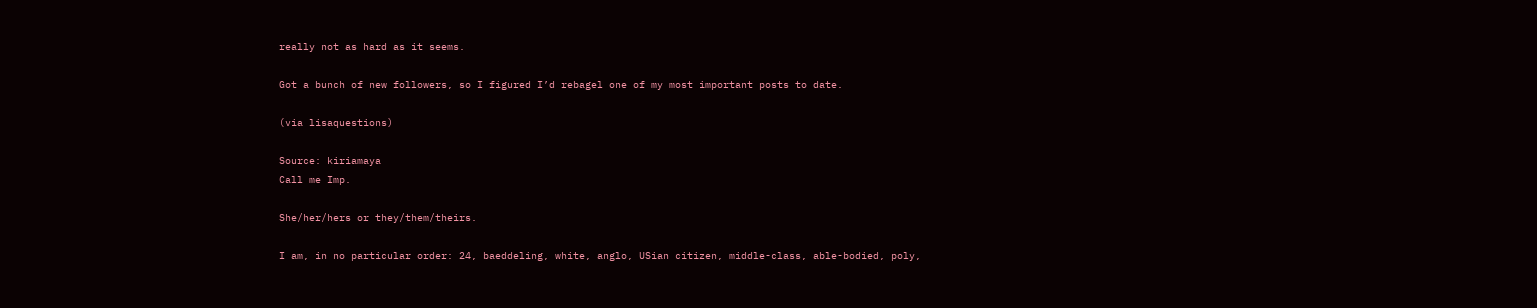really not as hard as it seems.

Got a bunch of new followers, so I figured I’d rebagel one of my most important posts to date.

(via lisaquestions)

Source: kiriamaya
Call me Imp.

She/her/hers or they/them/theirs.

I am, in no particular order: 24, baeddeling, white, anglo, USian citizen, middle-class, able-bodied, poly,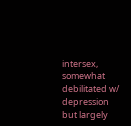intersex, somewhat debilitated w/ depression but largely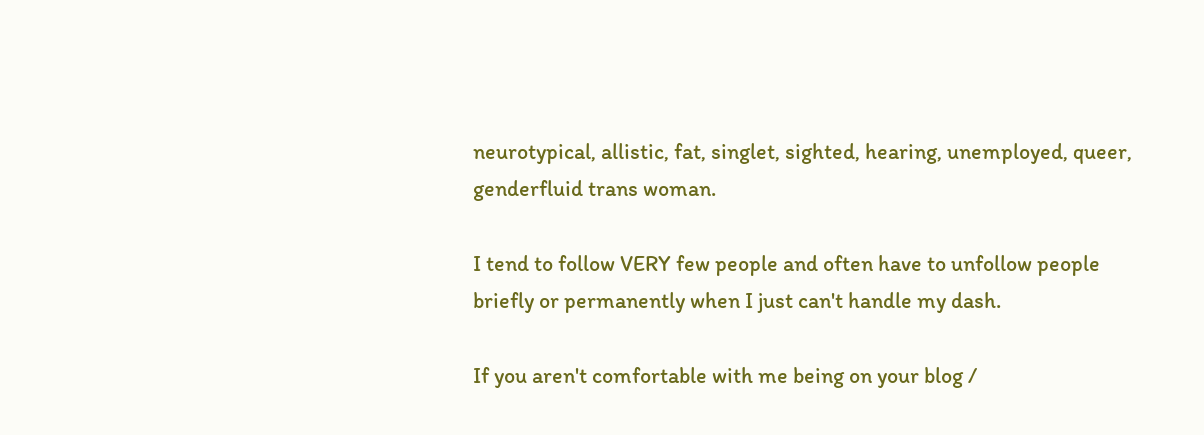neurotypical, allistic, fat, singlet, sighted, hearing, unemployed, queer, genderfluid trans woman.

I tend to follow VERY few people and often have to unfollow people briefly or permanently when I just can't handle my dash.

If you aren't comfortable with me being on your blog /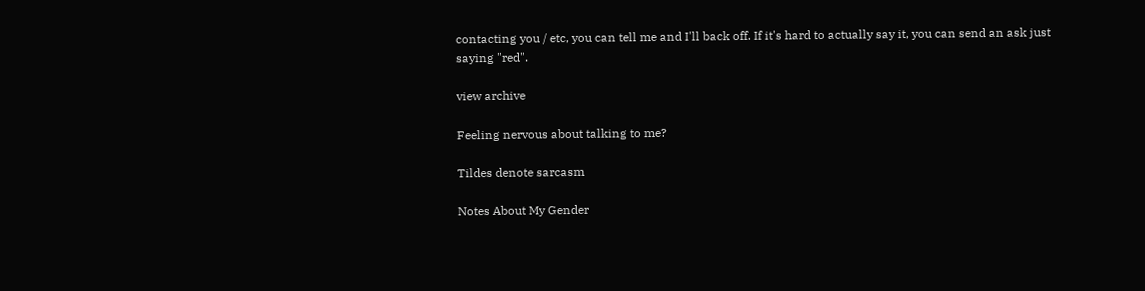contacting you / etc, you can tell me and I'll back off. If it's hard to actually say it, you can send an ask just saying "red".

view archive

Feeling nervous about talking to me?

Tildes denote sarcasm

Notes About My Gender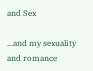and Sex

...and my sexuality and romance